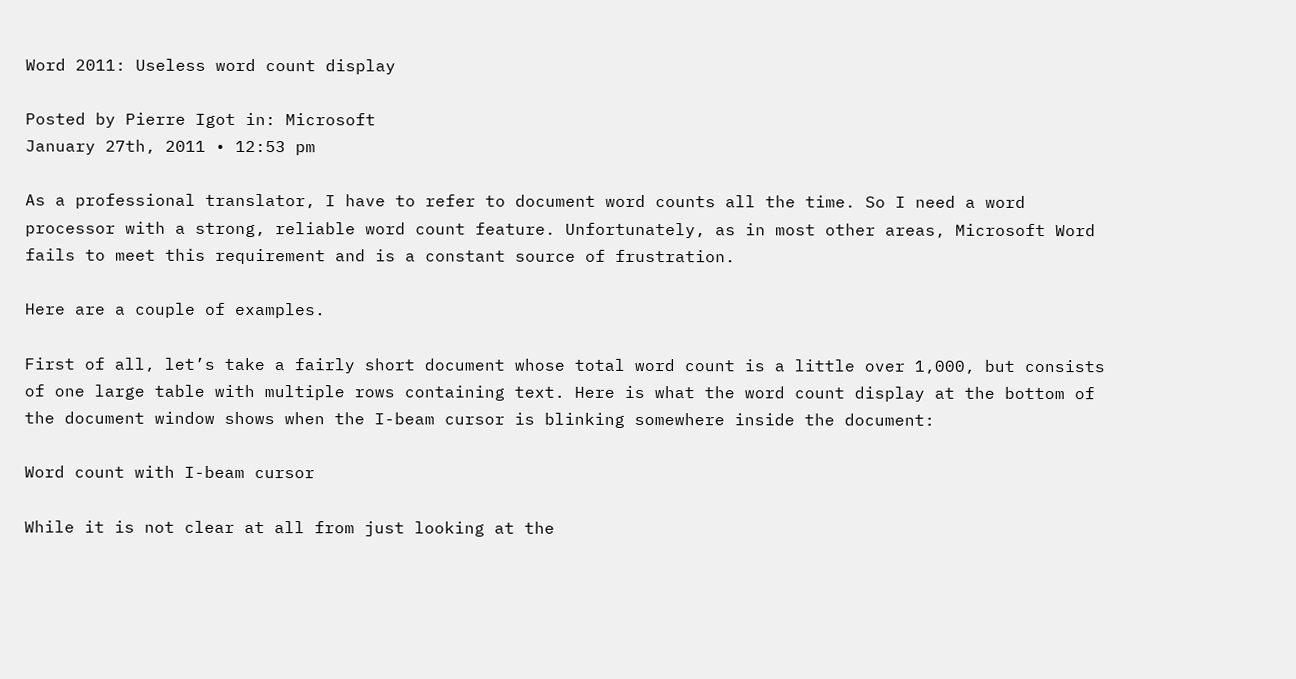Word 2011: Useless word count display

Posted by Pierre Igot in: Microsoft
January 27th, 2011 • 12:53 pm

As a professional translator, I have to refer to document word counts all the time. So I need a word processor with a strong, reliable word count feature. Unfortunately, as in most other areas, Microsoft Word fails to meet this requirement and is a constant source of frustration.

Here are a couple of examples.

First of all, let’s take a fairly short document whose total word count is a little over 1,000, but consists of one large table with multiple rows containing text. Here is what the word count display at the bottom of the document window shows when the I-beam cursor is blinking somewhere inside the document:

Word count with I-beam cursor

While it is not clear at all from just looking at the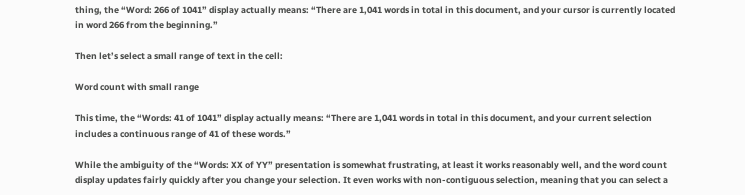thing, the “Word: 266 of 1041” display actually means: “There are 1,041 words in total in this document, and your cursor is currently located in word 266 from the beginning.”

Then let’s select a small range of text in the cell:

Word count with small range

This time, the “Words: 41 of 1041” display actually means: “There are 1,041 words in total in this document, and your current selection includes a continuous range of 41 of these words.”

While the ambiguity of the “Words: XX of YY” presentation is somewhat frustrating, at least it works reasonably well, and the word count display updates fairly quickly after you change your selection. It even works with non-contiguous selection, meaning that you can select a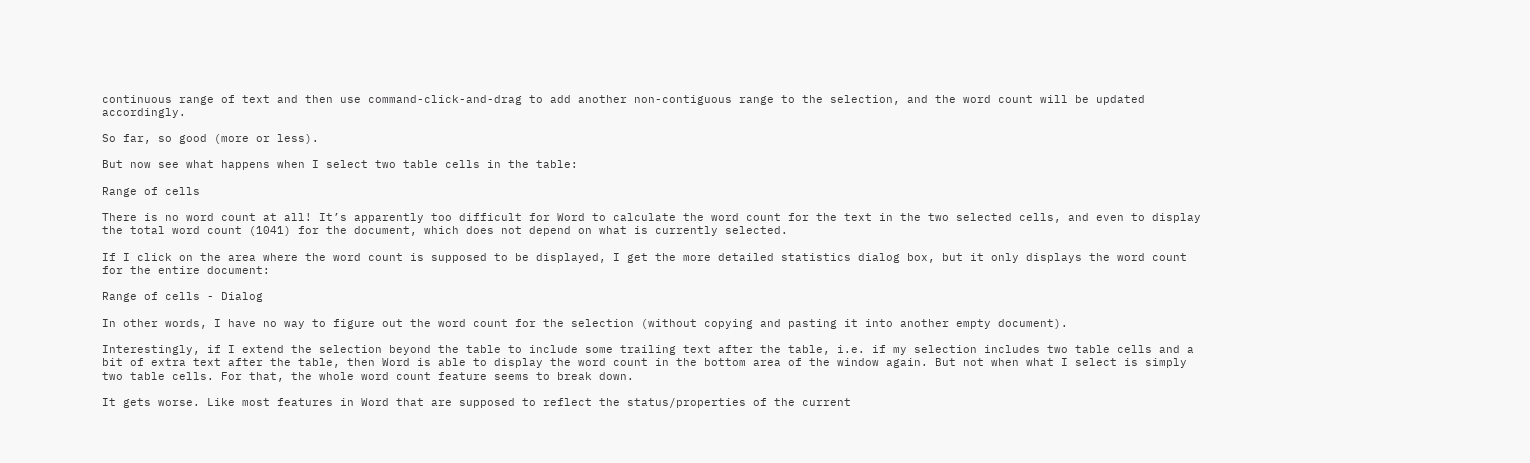continuous range of text and then use command-click-and-drag to add another non-contiguous range to the selection, and the word count will be updated accordingly.

So far, so good (more or less).

But now see what happens when I select two table cells in the table:

Range of cells

There is no word count at all! It’s apparently too difficult for Word to calculate the word count for the text in the two selected cells, and even to display the total word count (1041) for the document, which does not depend on what is currently selected.

If I click on the area where the word count is supposed to be displayed, I get the more detailed statistics dialog box, but it only displays the word count for the entire document:

Range of cells - Dialog

In other words, I have no way to figure out the word count for the selection (without copying and pasting it into another empty document).

Interestingly, if I extend the selection beyond the table to include some trailing text after the table, i.e. if my selection includes two table cells and a bit of extra text after the table, then Word is able to display the word count in the bottom area of the window again. But not when what I select is simply two table cells. For that, the whole word count feature seems to break down.

It gets worse. Like most features in Word that are supposed to reflect the status/properties of the current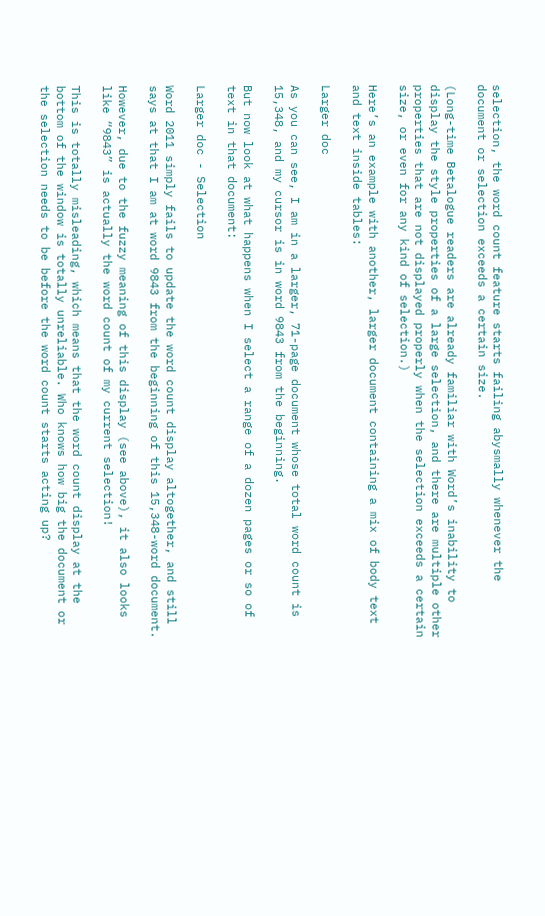selection, the word count feature starts failing abysmally whenever the document or selection exceeds a certain size.

(Long-time Betalogue readers are already familiar with Word’s inability to display the style properties of a large selection, and there are multiple other properties that are not displayed properly when the selection exceeds a certain size, or even for any kind of selection.)

Here’s an example with another, larger document containing a mix of body text and text inside tables:

Larger doc

As you can see, I am in a larger, 71-page document whose total word count is 15,348, and my cursor is in word 9843 from the beginning.

But now look at what happens when I select a range of a dozen pages or so of text in that document:

Larger doc - Selection

Word 2011 simply fails to update the word count display altogether, and still says at that I am at word 9843 from the beginning of this 15,348-word document.

However, due to the fuzzy meaning of this display (see above), it also looks like “9843” is actually the word count of my current selection!

This is totally misleading, which means that the word count display at the bottom of the window is totally unreliable. Who knows how big the document or the selection needs to be before the word count starts acting up?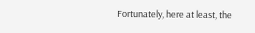Fortunately, here at least, the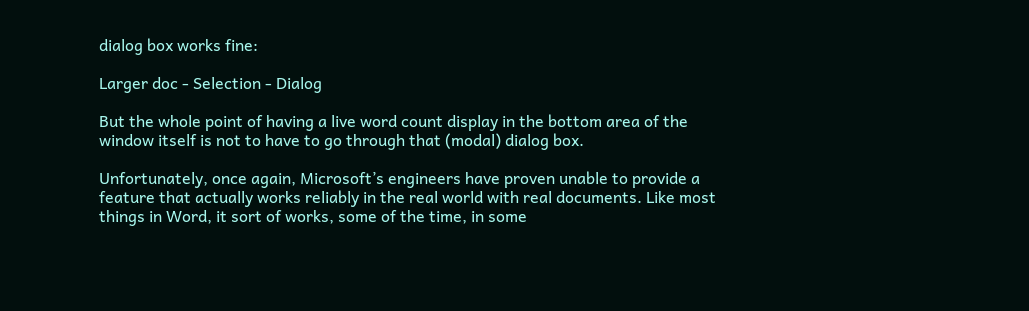dialog box works fine:

Larger doc - Selection - Dialog

But the whole point of having a live word count display in the bottom area of the window itself is not to have to go through that (modal) dialog box.

Unfortunately, once again, Microsoft’s engineers have proven unable to provide a feature that actually works reliably in the real world with real documents. Like most things in Word, it sort of works, some of the time, in some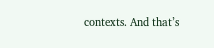contexts. And that’s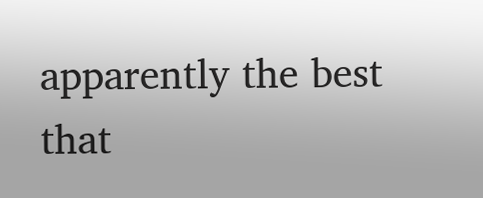apparently the best that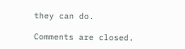they can do.

Comments are closed.